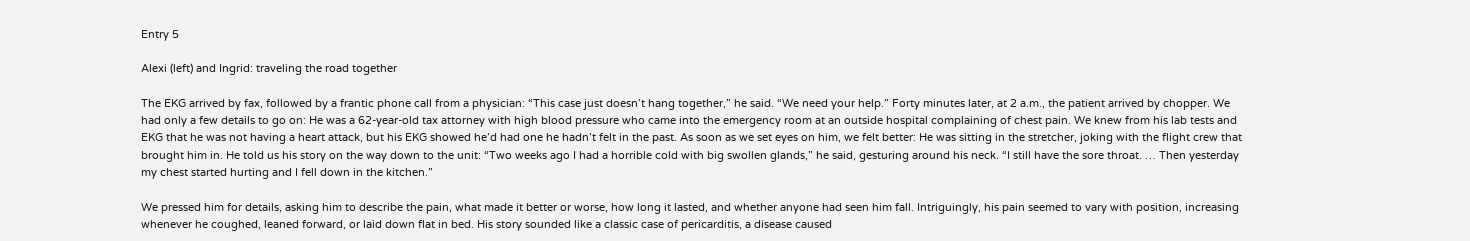Entry 5

Alexi (left) and Ingrid: traveling the road together

The EKG arrived by fax, followed by a frantic phone call from a physician: “This case just doesn’t hang together,” he said. “We need your help.” Forty minutes later, at 2 a.m., the patient arrived by chopper. We had only a few details to go on: He was a 62-year-old tax attorney with high blood pressure who came into the emergency room at an outside hospital complaining of chest pain. We knew from his lab tests and EKG that he was not having a heart attack, but his EKG showed he’d had one he hadn’t felt in the past. As soon as we set eyes on him, we felt better: He was sitting in the stretcher, joking with the flight crew that brought him in. He told us his story on the way down to the unit: “Two weeks ago I had a horrible cold with big swollen glands,” he said, gesturing around his neck. “I still have the sore throat. … Then yesterday my chest started hurting and I fell down in the kitchen.”

We pressed him for details, asking him to describe the pain, what made it better or worse, how long it lasted, and whether anyone had seen him fall. Intriguingly, his pain seemed to vary with position, increasing whenever he coughed, leaned forward, or laid down flat in bed. His story sounded like a classic case of pericarditis, a disease caused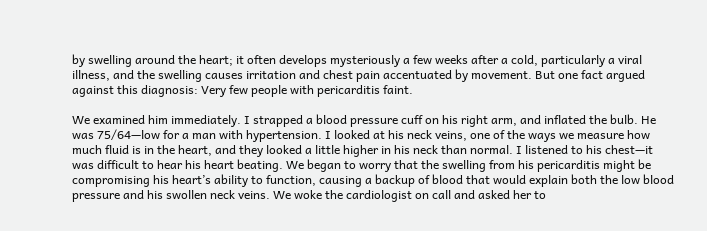by swelling around the heart; it often develops mysteriously a few weeks after a cold, particularly a viral illness, and the swelling causes irritation and chest pain accentuated by movement. But one fact argued against this diagnosis: Very few people with pericarditis faint.

We examined him immediately. I strapped a blood pressure cuff on his right arm, and inflated the bulb. He was 75/64—low for a man with hypertension. I looked at his neck veins, one of the ways we measure how much fluid is in the heart, and they looked a little higher in his neck than normal. I listened to his chest—it was difficult to hear his heart beating. We began to worry that the swelling from his pericarditis might be compromising his heart’s ability to function, causing a backup of blood that would explain both the low blood pressure and his swollen neck veins. We woke the cardiologist on call and asked her to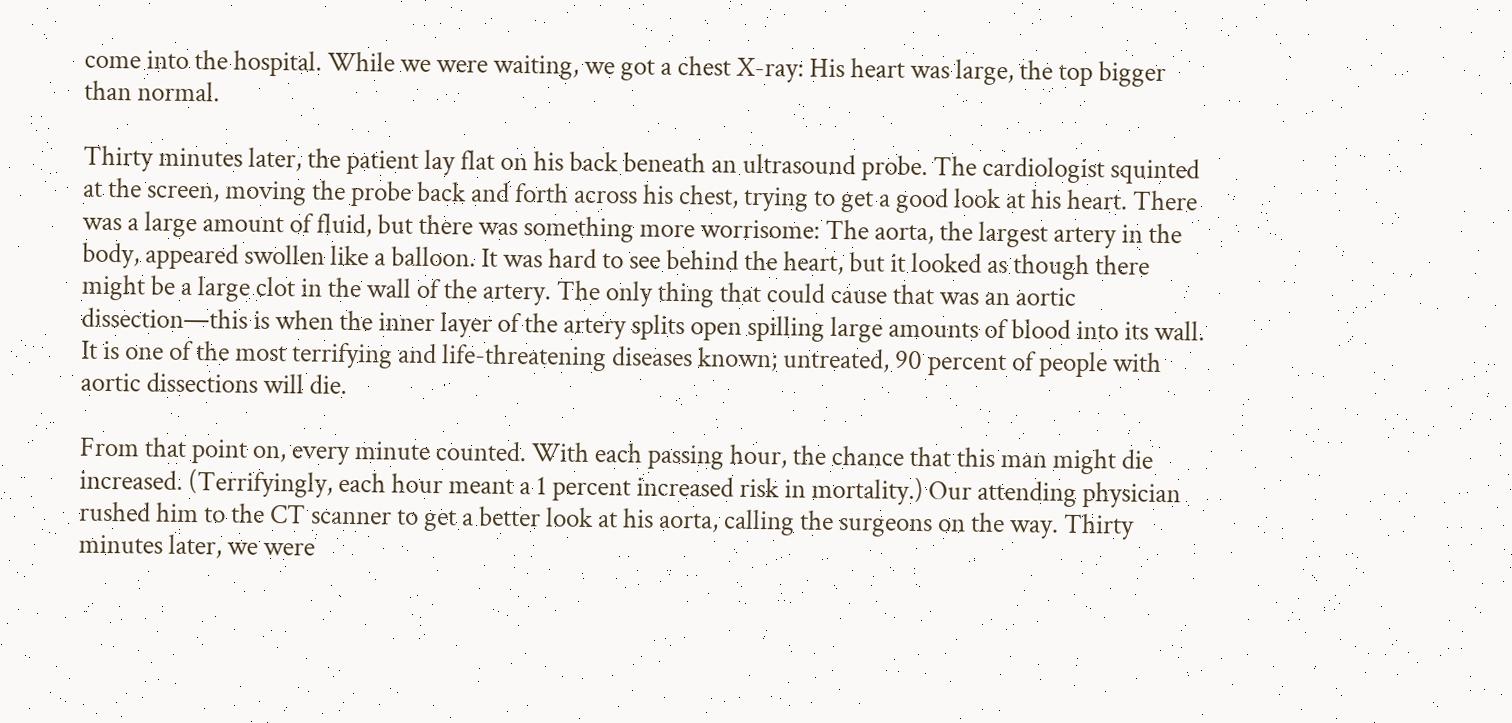come into the hospital. While we were waiting, we got a chest X-ray: His heart was large, the top bigger than normal.

Thirty minutes later, the patient lay flat on his back beneath an ultrasound probe. The cardiologist squinted at the screen, moving the probe back and forth across his chest, trying to get a good look at his heart. There was a large amount of fluid, but there was something more worrisome: The aorta, the largest artery in the body, appeared swollen like a balloon. It was hard to see behind the heart, but it looked as though there might be a large clot in the wall of the artery. The only thing that could cause that was an aortic dissection—this is when the inner layer of the artery splits open spilling large amounts of blood into its wall. It is one of the most terrifying and life-threatening diseases known; untreated, 90 percent of people with aortic dissections will die.

From that point on, every minute counted. With each passing hour, the chance that this man might die increased. (Terrifyingly, each hour meant a 1 percent increased risk in mortality.) Our attending physician rushed him to the CT scanner to get a better look at his aorta, calling the surgeons on the way. Thirty minutes later, we were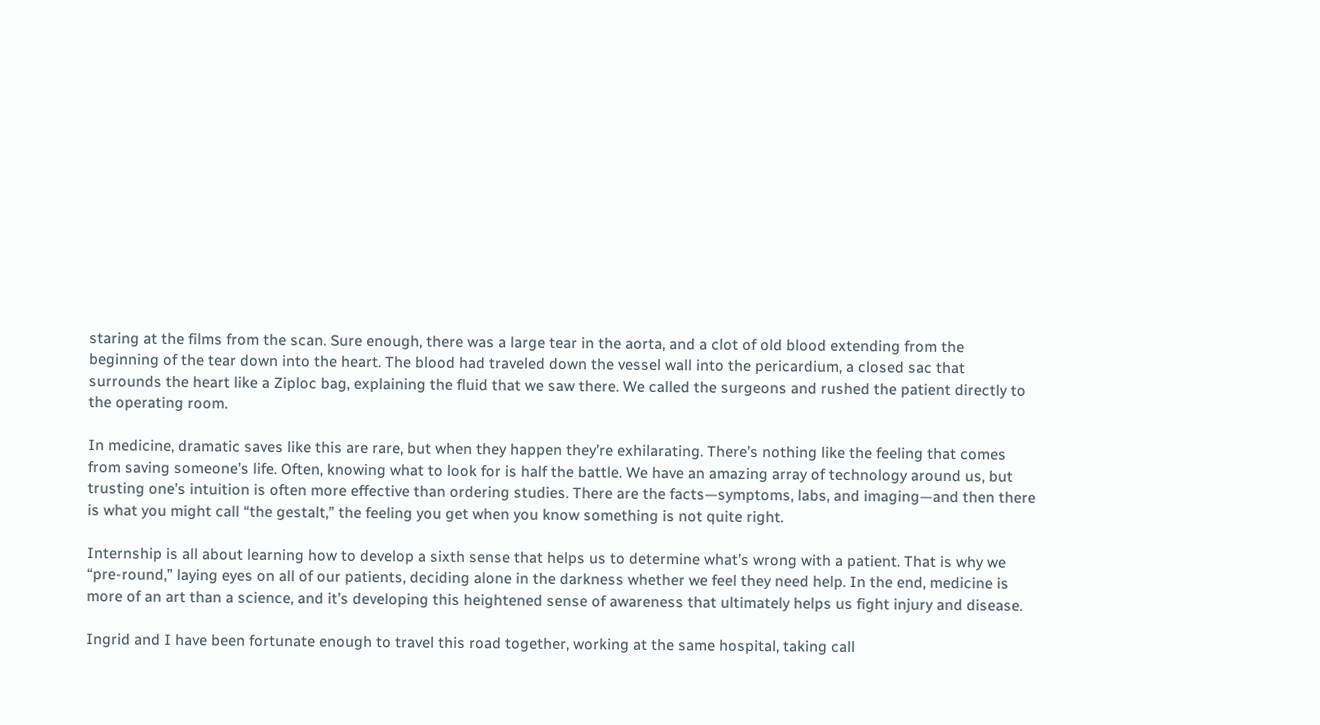staring at the films from the scan. Sure enough, there was a large tear in the aorta, and a clot of old blood extending from the beginning of the tear down into the heart. The blood had traveled down the vessel wall into the pericardium, a closed sac that surrounds the heart like a Ziploc bag, explaining the fluid that we saw there. We called the surgeons and rushed the patient directly to the operating room.

In medicine, dramatic saves like this are rare, but when they happen they’re exhilarating. There’s nothing like the feeling that comes from saving someone’s life. Often, knowing what to look for is half the battle. We have an amazing array of technology around us, but trusting one’s intuition is often more effective than ordering studies. There are the facts—symptoms, labs, and imaging—and then there is what you might call “the gestalt,” the feeling you get when you know something is not quite right.

Internship is all about learning how to develop a sixth sense that helps us to determine what’s wrong with a patient. That is why we “pre-round,” laying eyes on all of our patients, deciding alone in the darkness whether we feel they need help. In the end, medicine is more of an art than a science, and it’s developing this heightened sense of awareness that ultimately helps us fight injury and disease.

Ingrid and I have been fortunate enough to travel this road together, working at the same hospital, taking call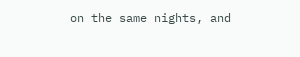on the same nights, and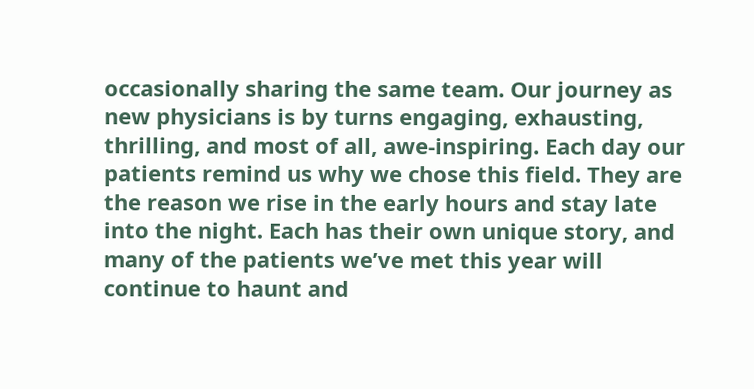occasionally sharing the same team. Our journey as new physicians is by turns engaging, exhausting, thrilling, and most of all, awe-inspiring. Each day our patients remind us why we chose this field. They are the reason we rise in the early hours and stay late into the night. Each has their own unique story, and many of the patients we’ve met this year will continue to haunt and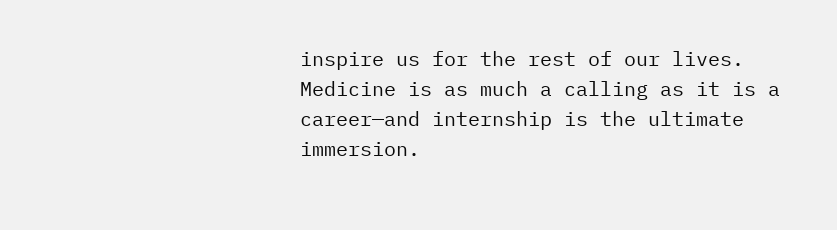inspire us for the rest of our lives. Medicine is as much a calling as it is a career—and internship is the ultimate immersion.